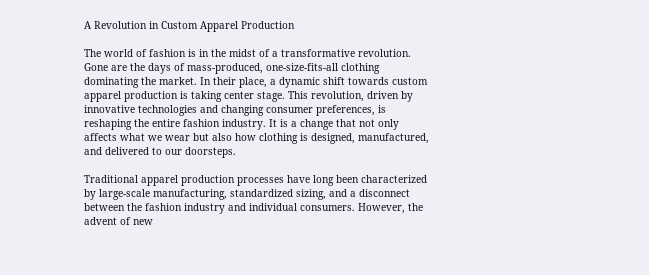A Revolution in Custom Apparel Production

The world of fashion is in the midst of a transformative revolution. Gone are the days of mass-produced, one-size-fits-all clothing dominating the market. In their place, a dynamic shift towards custom apparel production is taking center stage. This revolution, driven by innovative technologies and changing consumer preferences, is reshaping the entire fashion industry. It is a change that not only affects what we wear but also how clothing is designed, manufactured, and delivered to our doorsteps.

Traditional apparel production processes have long been characterized by large-scale manufacturing, standardized sizing, and a disconnect between the fashion industry and individual consumers. However, the advent of new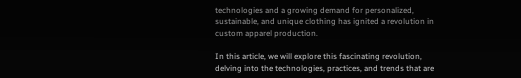technologies and a growing demand for personalized, sustainable, and unique clothing has ignited a revolution in custom apparel production.

In this article, we will explore this fascinating revolution, delving into the technologies, practices, and trends that are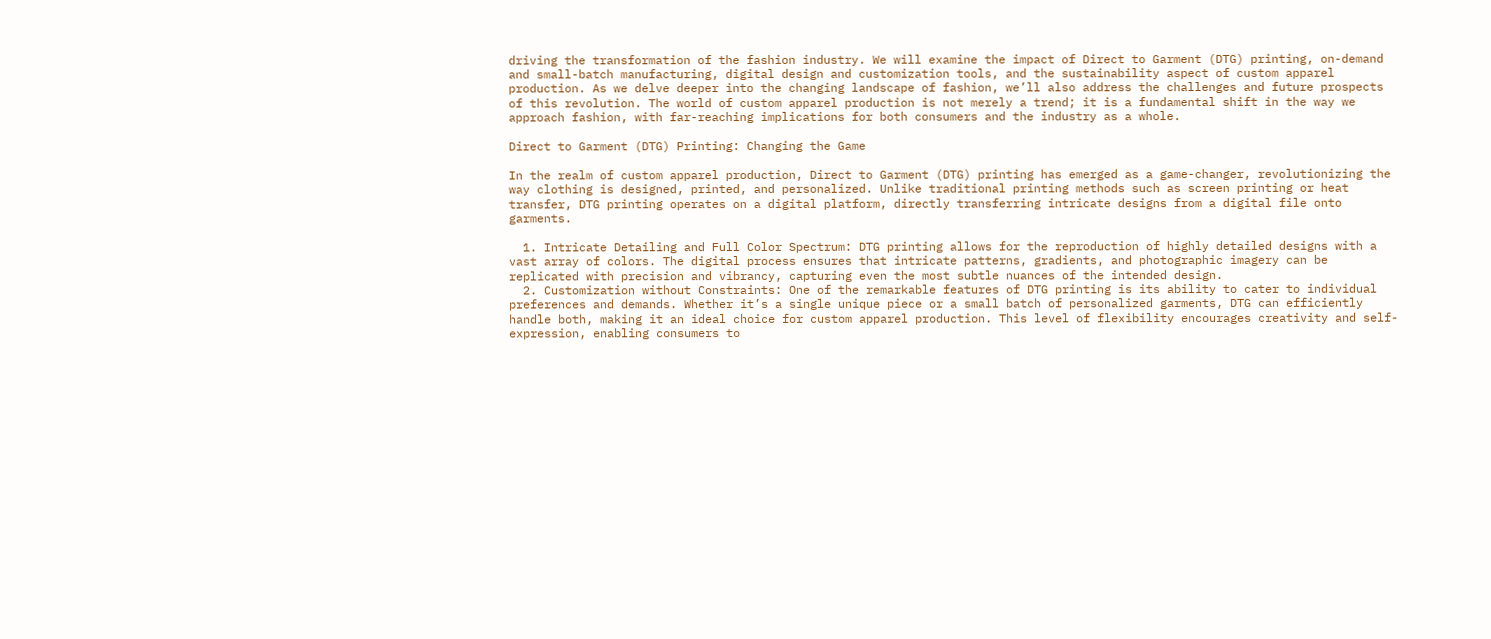driving the transformation of the fashion industry. We will examine the impact of Direct to Garment (DTG) printing, on-demand and small-batch manufacturing, digital design and customization tools, and the sustainability aspect of custom apparel production. As we delve deeper into the changing landscape of fashion, we’ll also address the challenges and future prospects of this revolution. The world of custom apparel production is not merely a trend; it is a fundamental shift in the way we approach fashion, with far-reaching implications for both consumers and the industry as a whole.

Direct to Garment (DTG) Printing: Changing the Game

In the realm of custom apparel production, Direct to Garment (DTG) printing has emerged as a game-changer, revolutionizing the way clothing is designed, printed, and personalized. Unlike traditional printing methods such as screen printing or heat transfer, DTG printing operates on a digital platform, directly transferring intricate designs from a digital file onto garments.

  1. Intricate Detailing and Full Color Spectrum: DTG printing allows for the reproduction of highly detailed designs with a vast array of colors. The digital process ensures that intricate patterns, gradients, and photographic imagery can be replicated with precision and vibrancy, capturing even the most subtle nuances of the intended design.
  2. Customization without Constraints: One of the remarkable features of DTG printing is its ability to cater to individual preferences and demands. Whether it’s a single unique piece or a small batch of personalized garments, DTG can efficiently handle both, making it an ideal choice for custom apparel production. This level of flexibility encourages creativity and self-expression, enabling consumers to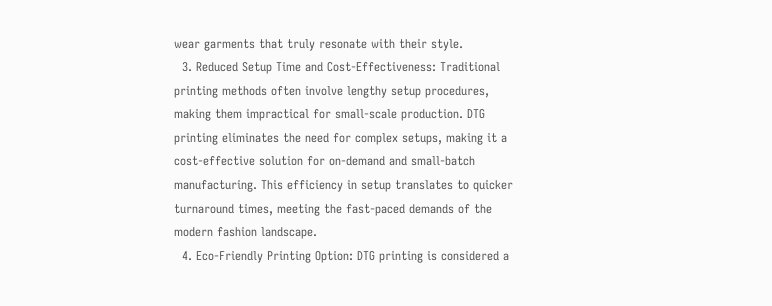wear garments that truly resonate with their style.
  3. Reduced Setup Time and Cost-Effectiveness: Traditional printing methods often involve lengthy setup procedures, making them impractical for small-scale production. DTG printing eliminates the need for complex setups, making it a cost-effective solution for on-demand and small-batch manufacturing. This efficiency in setup translates to quicker turnaround times, meeting the fast-paced demands of the modern fashion landscape.
  4. Eco-Friendly Printing Option: DTG printing is considered a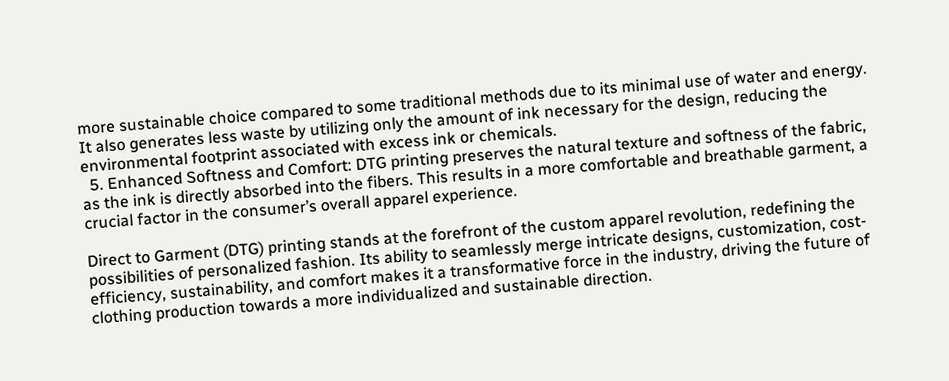more sustainable choice compared to some traditional methods due to its minimal use of water and energy. It also generates less waste by utilizing only the amount of ink necessary for the design, reducing the environmental footprint associated with excess ink or chemicals.
  5. Enhanced Softness and Comfort: DTG printing preserves the natural texture and softness of the fabric, as the ink is directly absorbed into the fibers. This results in a more comfortable and breathable garment, a crucial factor in the consumer’s overall apparel experience.

Direct to Garment (DTG) printing stands at the forefront of the custom apparel revolution, redefining the possibilities of personalized fashion. Its ability to seamlessly merge intricate designs, customization, cost-efficiency, sustainability, and comfort makes it a transformative force in the industry, driving the future of clothing production towards a more individualized and sustainable direction.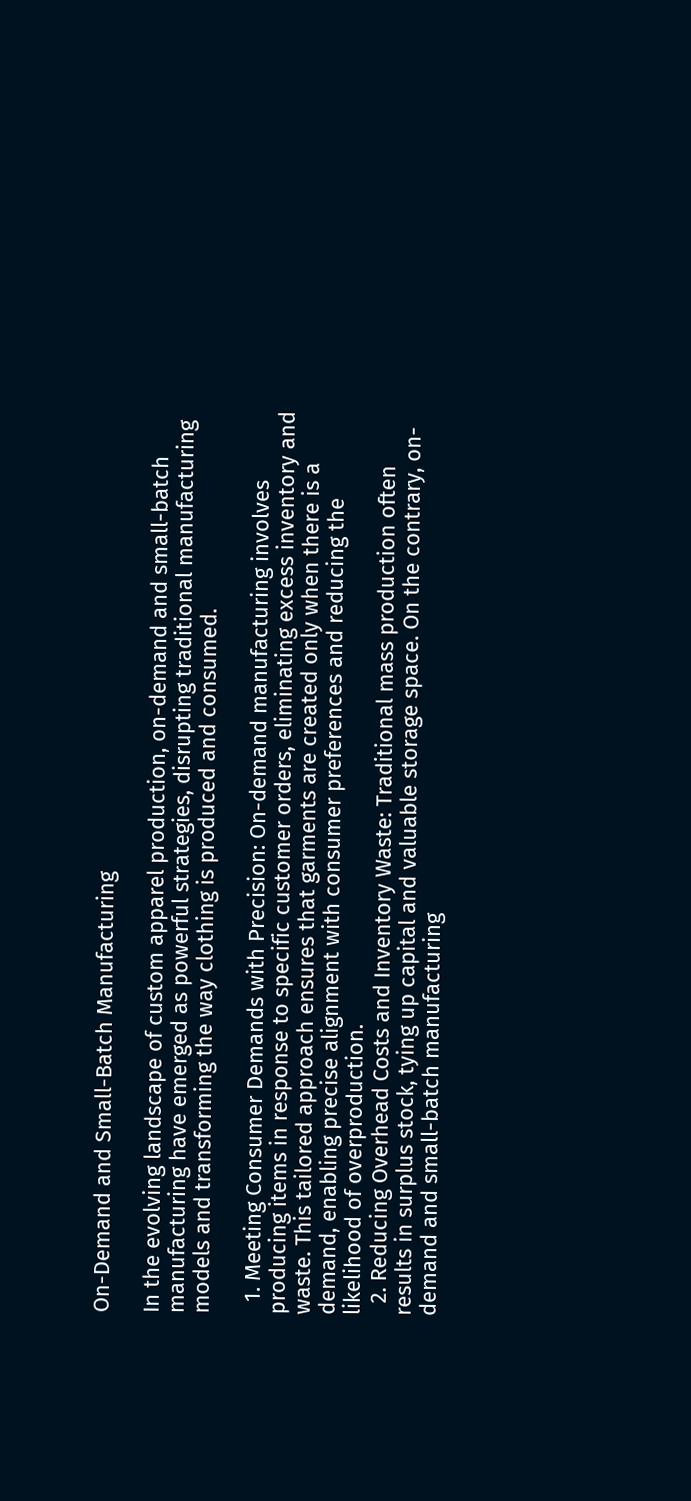On-Demand and Small-Batch Manufacturing

In the evolving landscape of custom apparel production, on-demand and small-batch manufacturing have emerged as powerful strategies, disrupting traditional manufacturing models and transforming the way clothing is produced and consumed.

  1. Meeting Consumer Demands with Precision: On-demand manufacturing involves producing items in response to specific customer orders, eliminating excess inventory and waste. This tailored approach ensures that garments are created only when there is a demand, enabling precise alignment with consumer preferences and reducing the likelihood of overproduction.
  2. Reducing Overhead Costs and Inventory Waste: Traditional mass production often results in surplus stock, tying up capital and valuable storage space. On the contrary, on-demand and small-batch manufacturing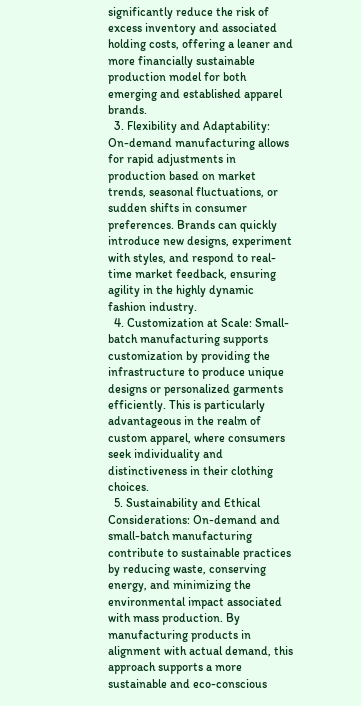significantly reduce the risk of excess inventory and associated holding costs, offering a leaner and more financially sustainable production model for both emerging and established apparel brands.
  3. Flexibility and Adaptability: On-demand manufacturing allows for rapid adjustments in production based on market trends, seasonal fluctuations, or sudden shifts in consumer preferences. Brands can quickly introduce new designs, experiment with styles, and respond to real-time market feedback, ensuring agility in the highly dynamic fashion industry.
  4. Customization at Scale: Small-batch manufacturing supports customization by providing the infrastructure to produce unique designs or personalized garments efficiently. This is particularly advantageous in the realm of custom apparel, where consumers seek individuality and distinctiveness in their clothing choices.
  5. Sustainability and Ethical Considerations: On-demand and small-batch manufacturing contribute to sustainable practices by reducing waste, conserving energy, and minimizing the environmental impact associated with mass production. By manufacturing products in alignment with actual demand, this approach supports a more sustainable and eco-conscious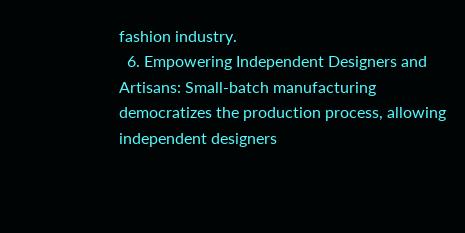fashion industry.
  6. Empowering Independent Designers and Artisans: Small-batch manufacturing democratizes the production process, allowing independent designers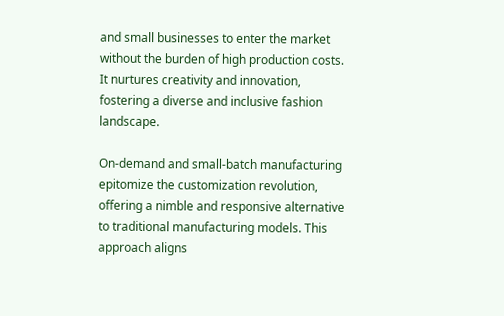and small businesses to enter the market without the burden of high production costs. It nurtures creativity and innovation, fostering a diverse and inclusive fashion landscape.

On-demand and small-batch manufacturing epitomize the customization revolution, offering a nimble and responsive alternative to traditional manufacturing models. This approach aligns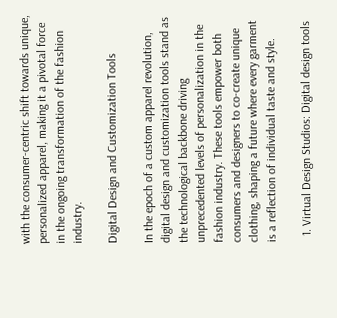with the consumer-centric shift towards unique, personalized apparel, making it a pivotal force in the ongoing transformation of the fashion industry.

Digital Design and Customization Tools

In the epoch of a custom apparel revolution, digital design and customization tools stand as the technological backbone driving unprecedented levels of personalization in the fashion industry. These tools empower both consumers and designers to co-create unique clothing, shaping a future where every garment is a reflection of individual taste and style.

  1. Virtual Design Studios: Digital design tools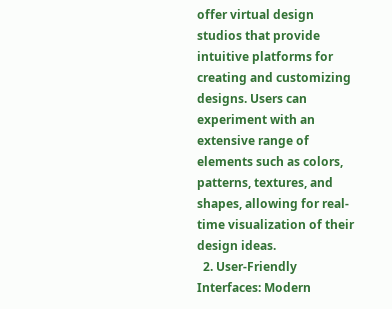offer virtual design studios that provide intuitive platforms for creating and customizing designs. Users can experiment with an extensive range of elements such as colors, patterns, textures, and shapes, allowing for real-time visualization of their design ideas.
  2. User-Friendly Interfaces: Modern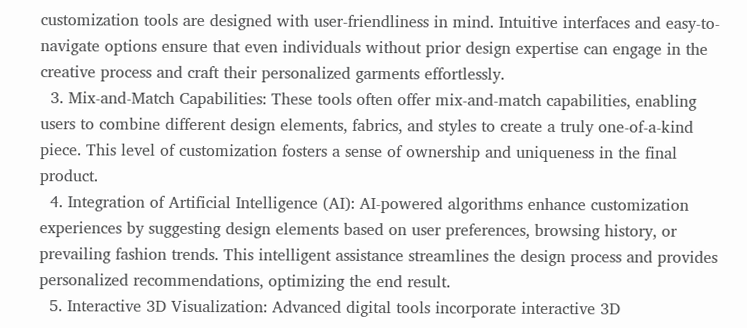customization tools are designed with user-friendliness in mind. Intuitive interfaces and easy-to-navigate options ensure that even individuals without prior design expertise can engage in the creative process and craft their personalized garments effortlessly.
  3. Mix-and-Match Capabilities: These tools often offer mix-and-match capabilities, enabling users to combine different design elements, fabrics, and styles to create a truly one-of-a-kind piece. This level of customization fosters a sense of ownership and uniqueness in the final product.
  4. Integration of Artificial Intelligence (AI): AI-powered algorithms enhance customization experiences by suggesting design elements based on user preferences, browsing history, or prevailing fashion trends. This intelligent assistance streamlines the design process and provides personalized recommendations, optimizing the end result.
  5. Interactive 3D Visualization: Advanced digital tools incorporate interactive 3D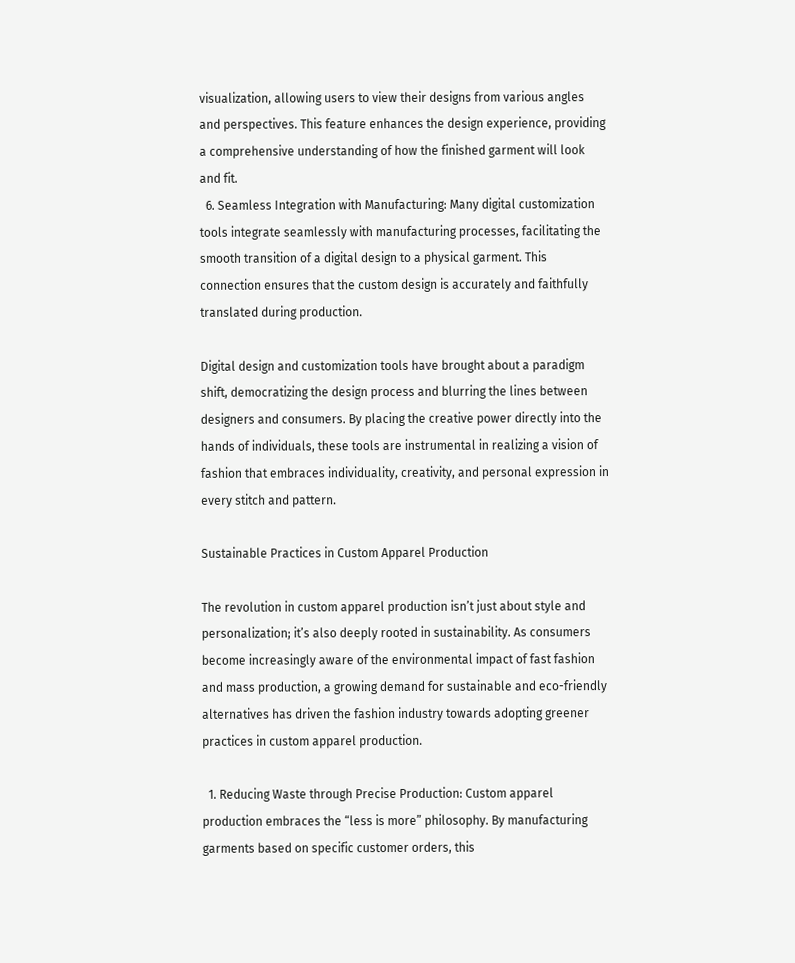visualization, allowing users to view their designs from various angles and perspectives. This feature enhances the design experience, providing a comprehensive understanding of how the finished garment will look and fit.
  6. Seamless Integration with Manufacturing: Many digital customization tools integrate seamlessly with manufacturing processes, facilitating the smooth transition of a digital design to a physical garment. This connection ensures that the custom design is accurately and faithfully translated during production.

Digital design and customization tools have brought about a paradigm shift, democratizing the design process and blurring the lines between designers and consumers. By placing the creative power directly into the hands of individuals, these tools are instrumental in realizing a vision of fashion that embraces individuality, creativity, and personal expression in every stitch and pattern.

Sustainable Practices in Custom Apparel Production

The revolution in custom apparel production isn’t just about style and personalization; it’s also deeply rooted in sustainability. As consumers become increasingly aware of the environmental impact of fast fashion and mass production, a growing demand for sustainable and eco-friendly alternatives has driven the fashion industry towards adopting greener practices in custom apparel production.

  1. Reducing Waste through Precise Production: Custom apparel production embraces the “less is more” philosophy. By manufacturing garments based on specific customer orders, this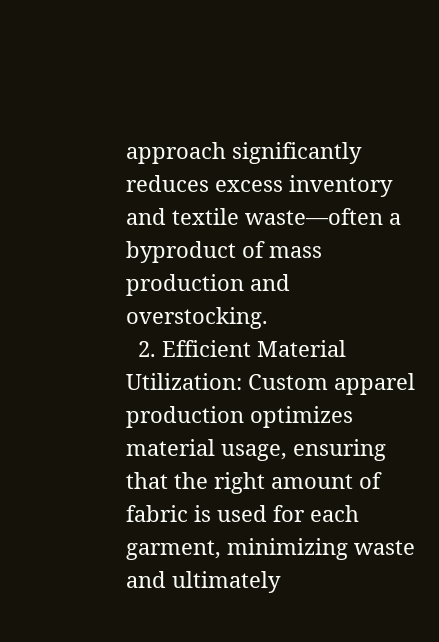approach significantly reduces excess inventory and textile waste—often a byproduct of mass production and overstocking.
  2. Efficient Material Utilization: Custom apparel production optimizes material usage, ensuring that the right amount of fabric is used for each garment, minimizing waste and ultimately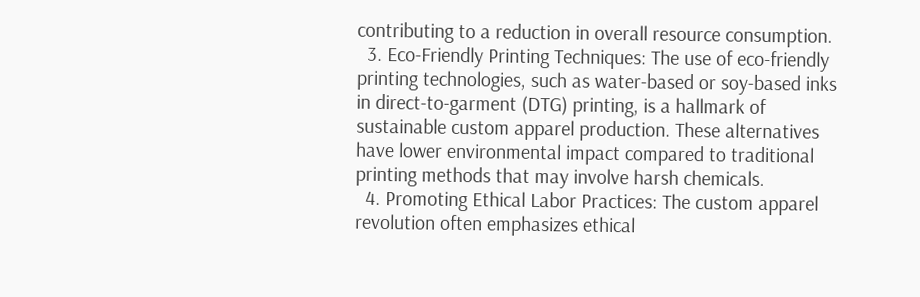contributing to a reduction in overall resource consumption.
  3. Eco-Friendly Printing Techniques: The use of eco-friendly printing technologies, such as water-based or soy-based inks in direct-to-garment (DTG) printing, is a hallmark of sustainable custom apparel production. These alternatives have lower environmental impact compared to traditional printing methods that may involve harsh chemicals.
  4. Promoting Ethical Labor Practices: The custom apparel revolution often emphasizes ethical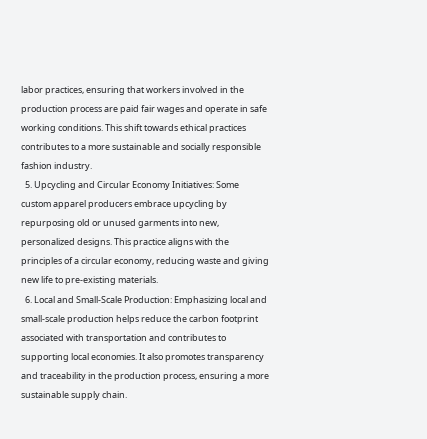labor practices, ensuring that workers involved in the production process are paid fair wages and operate in safe working conditions. This shift towards ethical practices contributes to a more sustainable and socially responsible fashion industry.
  5. Upcycling and Circular Economy Initiatives: Some custom apparel producers embrace upcycling by repurposing old or unused garments into new, personalized designs. This practice aligns with the principles of a circular economy, reducing waste and giving new life to pre-existing materials.
  6. Local and Small-Scale Production: Emphasizing local and small-scale production helps reduce the carbon footprint associated with transportation and contributes to supporting local economies. It also promotes transparency and traceability in the production process, ensuring a more sustainable supply chain.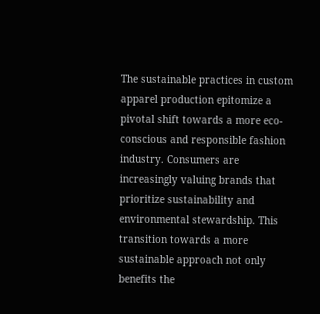The sustainable practices in custom apparel production epitomize a pivotal shift towards a more eco-conscious and responsible fashion industry. Consumers are increasingly valuing brands that prioritize sustainability and environmental stewardship. This transition towards a more sustainable approach not only benefits the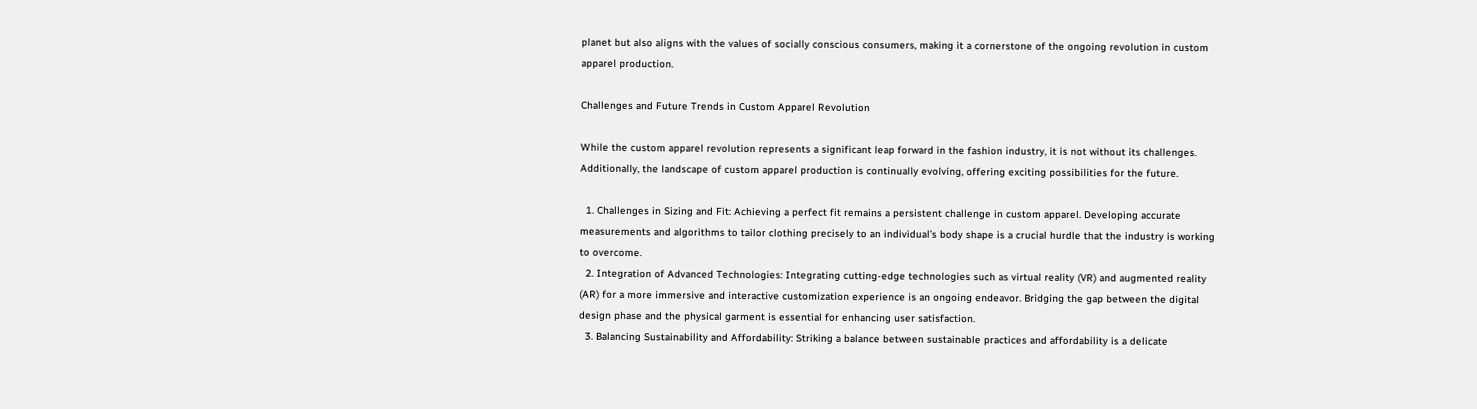planet but also aligns with the values of socially conscious consumers, making it a cornerstone of the ongoing revolution in custom apparel production.

Challenges and Future Trends in Custom Apparel Revolution

While the custom apparel revolution represents a significant leap forward in the fashion industry, it is not without its challenges. Additionally, the landscape of custom apparel production is continually evolving, offering exciting possibilities for the future.

  1. Challenges in Sizing and Fit: Achieving a perfect fit remains a persistent challenge in custom apparel. Developing accurate measurements and algorithms to tailor clothing precisely to an individual’s body shape is a crucial hurdle that the industry is working to overcome.
  2. Integration of Advanced Technologies: Integrating cutting-edge technologies such as virtual reality (VR) and augmented reality (AR) for a more immersive and interactive customization experience is an ongoing endeavor. Bridging the gap between the digital design phase and the physical garment is essential for enhancing user satisfaction.
  3. Balancing Sustainability and Affordability: Striking a balance between sustainable practices and affordability is a delicate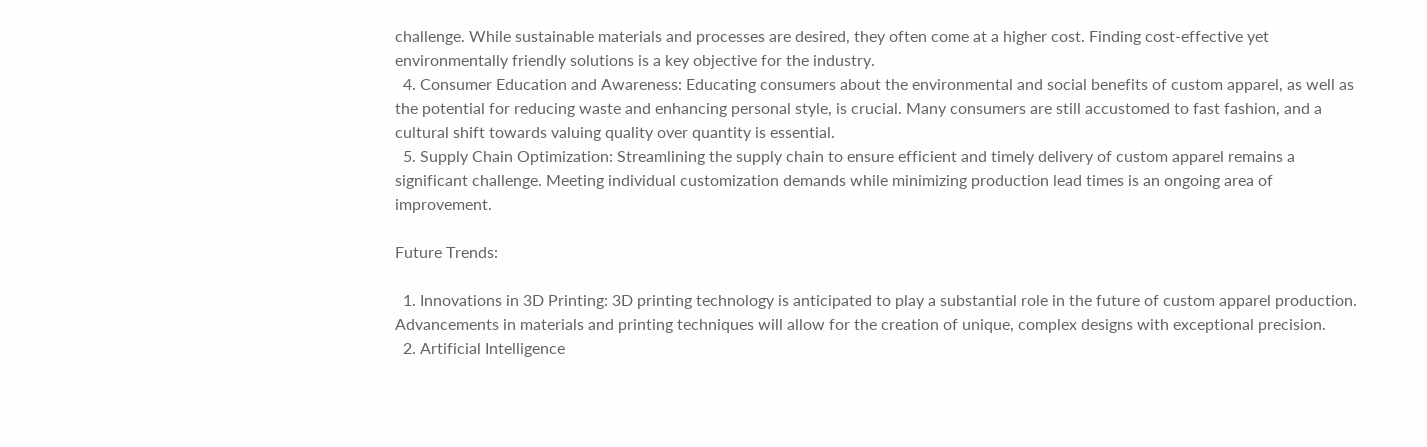challenge. While sustainable materials and processes are desired, they often come at a higher cost. Finding cost-effective yet environmentally friendly solutions is a key objective for the industry.
  4. Consumer Education and Awareness: Educating consumers about the environmental and social benefits of custom apparel, as well as the potential for reducing waste and enhancing personal style, is crucial. Many consumers are still accustomed to fast fashion, and a cultural shift towards valuing quality over quantity is essential.
  5. Supply Chain Optimization: Streamlining the supply chain to ensure efficient and timely delivery of custom apparel remains a significant challenge. Meeting individual customization demands while minimizing production lead times is an ongoing area of improvement.

Future Trends:

  1. Innovations in 3D Printing: 3D printing technology is anticipated to play a substantial role in the future of custom apparel production. Advancements in materials and printing techniques will allow for the creation of unique, complex designs with exceptional precision.
  2. Artificial Intelligence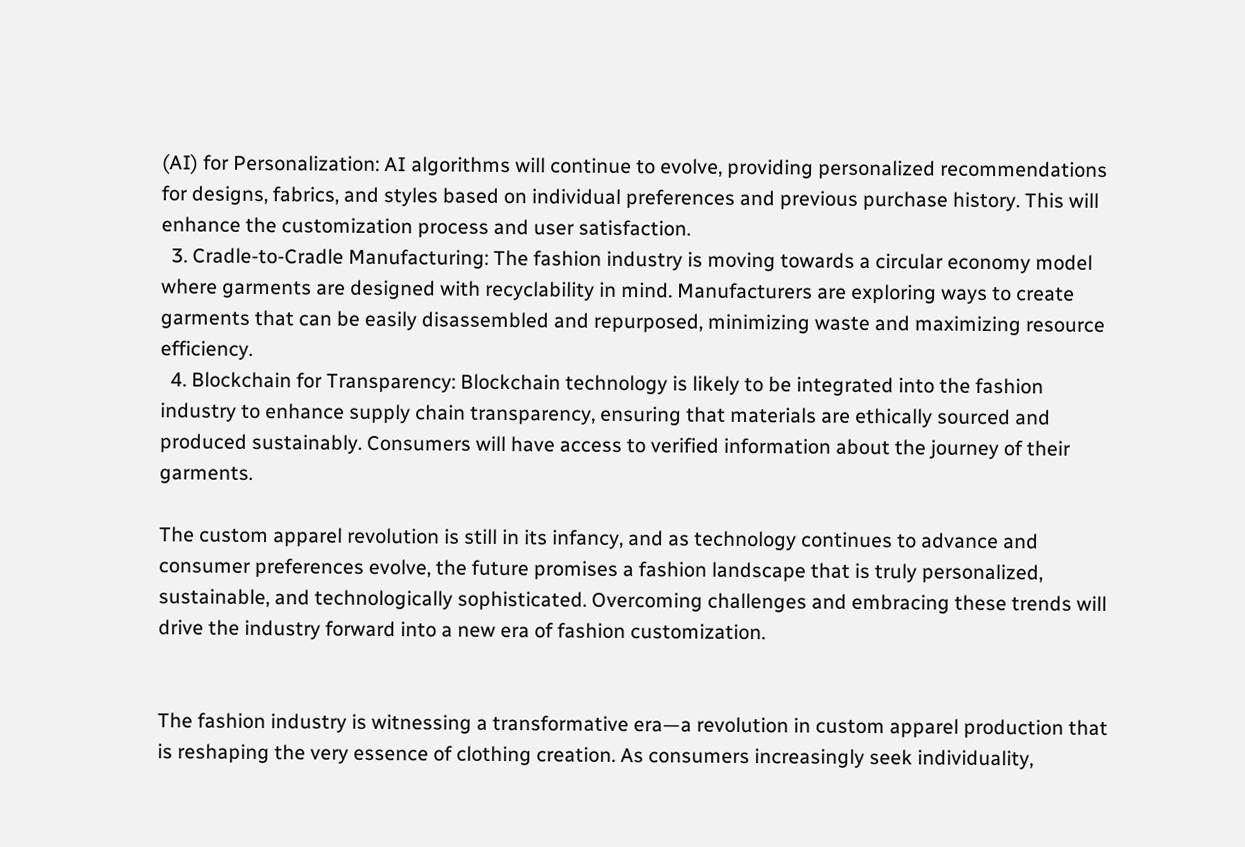(AI) for Personalization: AI algorithms will continue to evolve, providing personalized recommendations for designs, fabrics, and styles based on individual preferences and previous purchase history. This will enhance the customization process and user satisfaction.
  3. Cradle-to-Cradle Manufacturing: The fashion industry is moving towards a circular economy model where garments are designed with recyclability in mind. Manufacturers are exploring ways to create garments that can be easily disassembled and repurposed, minimizing waste and maximizing resource efficiency.
  4. Blockchain for Transparency: Blockchain technology is likely to be integrated into the fashion industry to enhance supply chain transparency, ensuring that materials are ethically sourced and produced sustainably. Consumers will have access to verified information about the journey of their garments.

The custom apparel revolution is still in its infancy, and as technology continues to advance and consumer preferences evolve, the future promises a fashion landscape that is truly personalized, sustainable, and technologically sophisticated. Overcoming challenges and embracing these trends will drive the industry forward into a new era of fashion customization.


The fashion industry is witnessing a transformative era—a revolution in custom apparel production that is reshaping the very essence of clothing creation. As consumers increasingly seek individuality,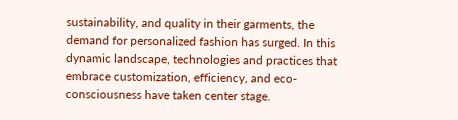sustainability, and quality in their garments, the demand for personalized fashion has surged. In this dynamic landscape, technologies and practices that embrace customization, efficiency, and eco-consciousness have taken center stage.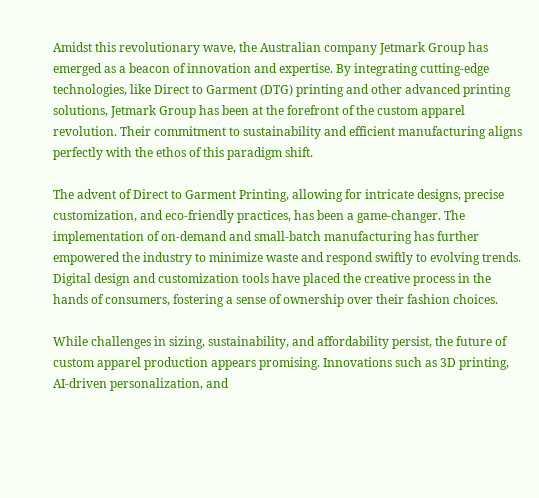Amidst this revolutionary wave, the Australian company Jetmark Group has emerged as a beacon of innovation and expertise. By integrating cutting-edge technologies, like Direct to Garment (DTG) printing and other advanced printing solutions, Jetmark Group has been at the forefront of the custom apparel revolution. Their commitment to sustainability and efficient manufacturing aligns perfectly with the ethos of this paradigm shift.

The advent of Direct to Garment Printing, allowing for intricate designs, precise customization, and eco-friendly practices, has been a game-changer. The implementation of on-demand and small-batch manufacturing has further empowered the industry to minimize waste and respond swiftly to evolving trends. Digital design and customization tools have placed the creative process in the hands of consumers, fostering a sense of ownership over their fashion choices.

While challenges in sizing, sustainability, and affordability persist, the future of custom apparel production appears promising. Innovations such as 3D printing, AI-driven personalization, and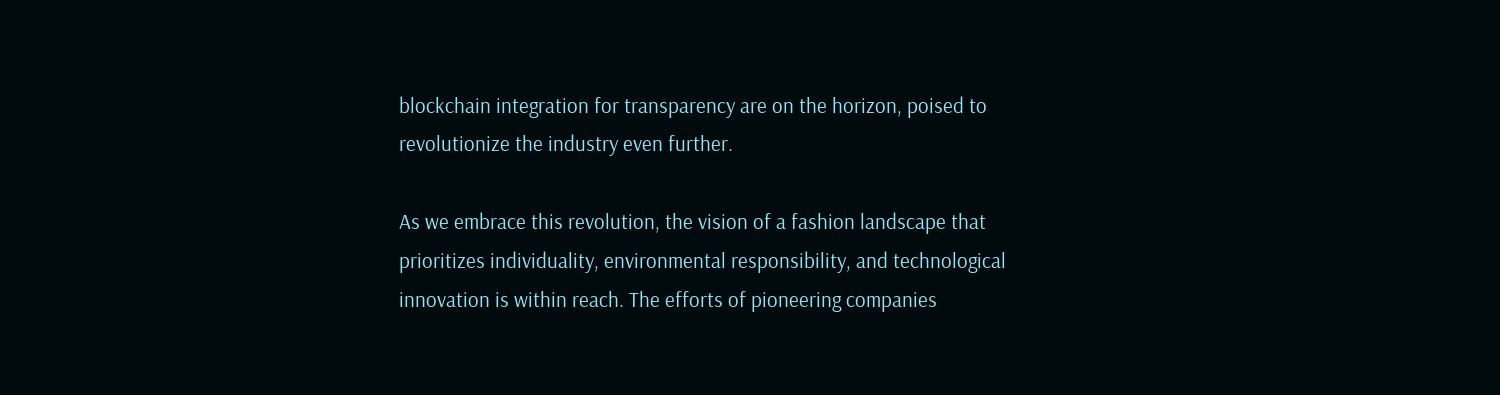blockchain integration for transparency are on the horizon, poised to revolutionize the industry even further.

As we embrace this revolution, the vision of a fashion landscape that prioritizes individuality, environmental responsibility, and technological innovation is within reach. The efforts of pioneering companies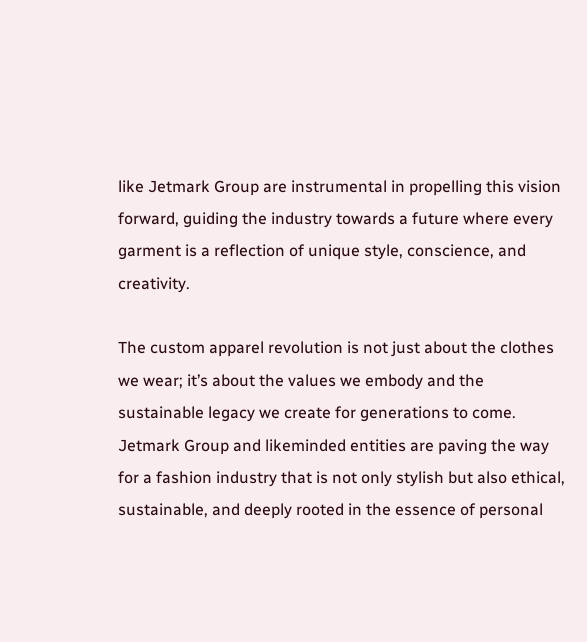like Jetmark Group are instrumental in propelling this vision forward, guiding the industry towards a future where every garment is a reflection of unique style, conscience, and creativity.

The custom apparel revolution is not just about the clothes we wear; it’s about the values we embody and the sustainable legacy we create for generations to come. Jetmark Group and likeminded entities are paving the way for a fashion industry that is not only stylish but also ethical, sustainable, and deeply rooted in the essence of personal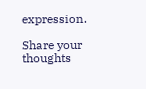expression.

Share your thoughts